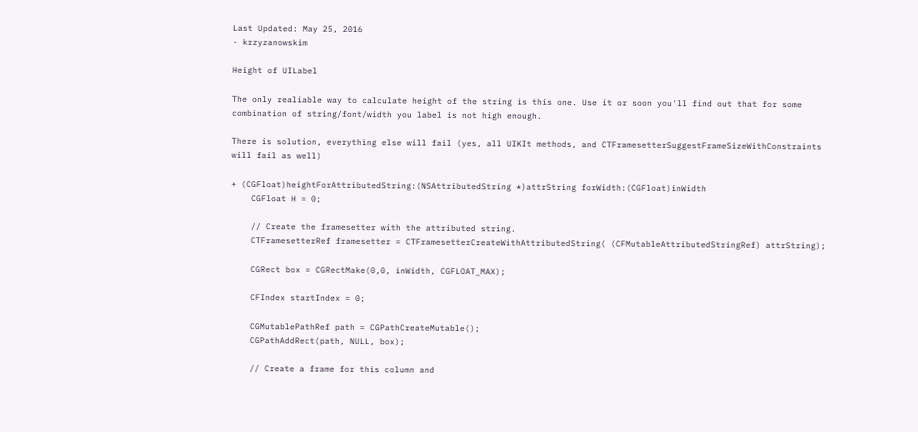Last Updated: May 25, 2016
· krzyzanowskim

Height of UILabel

The only realiable way to calculate height of the string is this one. Use it or soon you'll find out that for some combination of string/font/width you label is not high enough.

There is solution, everything else will fail (yes, all UIKIt methods, and CTFramesetterSuggestFrameSizeWithConstraints will fail as well)

+ (CGFloat)heightForAttributedString:(NSAttributedString *)attrString forWidth:(CGFloat)inWidth
    CGFloat H = 0;

    // Create the framesetter with the attributed string.
    CTFramesetterRef framesetter = CTFramesetterCreateWithAttributedString( (CFMutableAttributedStringRef) attrString);

    CGRect box = CGRectMake(0,0, inWidth, CGFLOAT_MAX);

    CFIndex startIndex = 0;

    CGMutablePathRef path = CGPathCreateMutable();
    CGPathAddRect(path, NULL, box);

    // Create a frame for this column and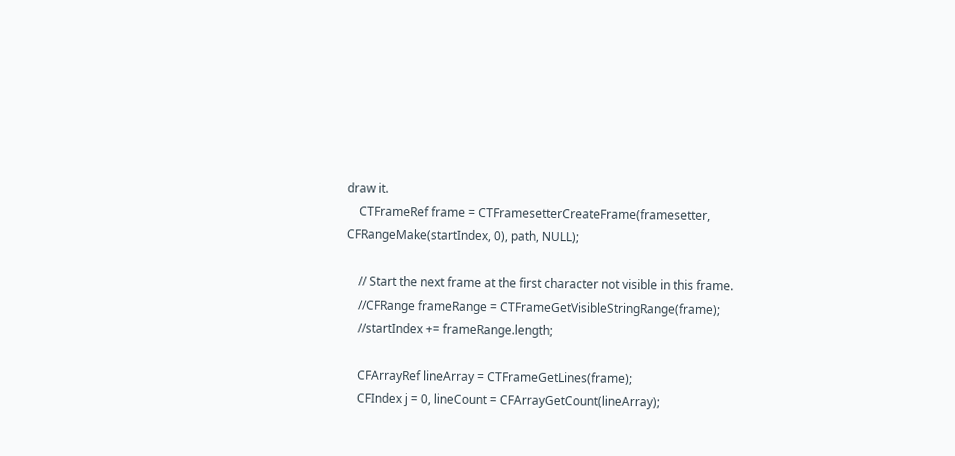draw it.
    CTFrameRef frame = CTFramesetterCreateFrame(framesetter, CFRangeMake(startIndex, 0), path, NULL);

    // Start the next frame at the first character not visible in this frame.
    //CFRange frameRange = CTFrameGetVisibleStringRange(frame);
    //startIndex += frameRange.length;

    CFArrayRef lineArray = CTFrameGetLines(frame);
    CFIndex j = 0, lineCount = CFArrayGetCount(lineArray);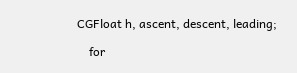CGFloat h, ascent, descent, leading;

    for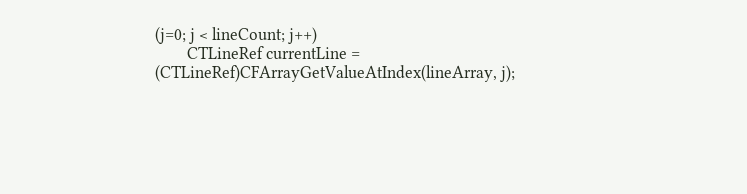(j=0; j < lineCount; j++)
        CTLineRef currentLine = (CTLineRef)CFArrayGetValueAtIndex(lineArray, j);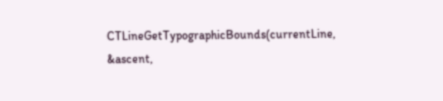CTLineGetTypographicBounds(currentLine, &ascent,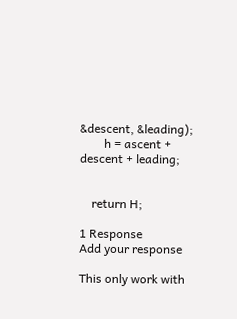&descent, &leading);
        h = ascent + descent + leading;


    return H;

1 Response
Add your response

This only work with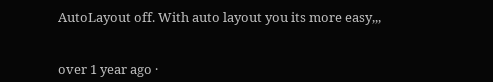AutoLayout off. With auto layout you its more easy,,,


over 1 year ago ·